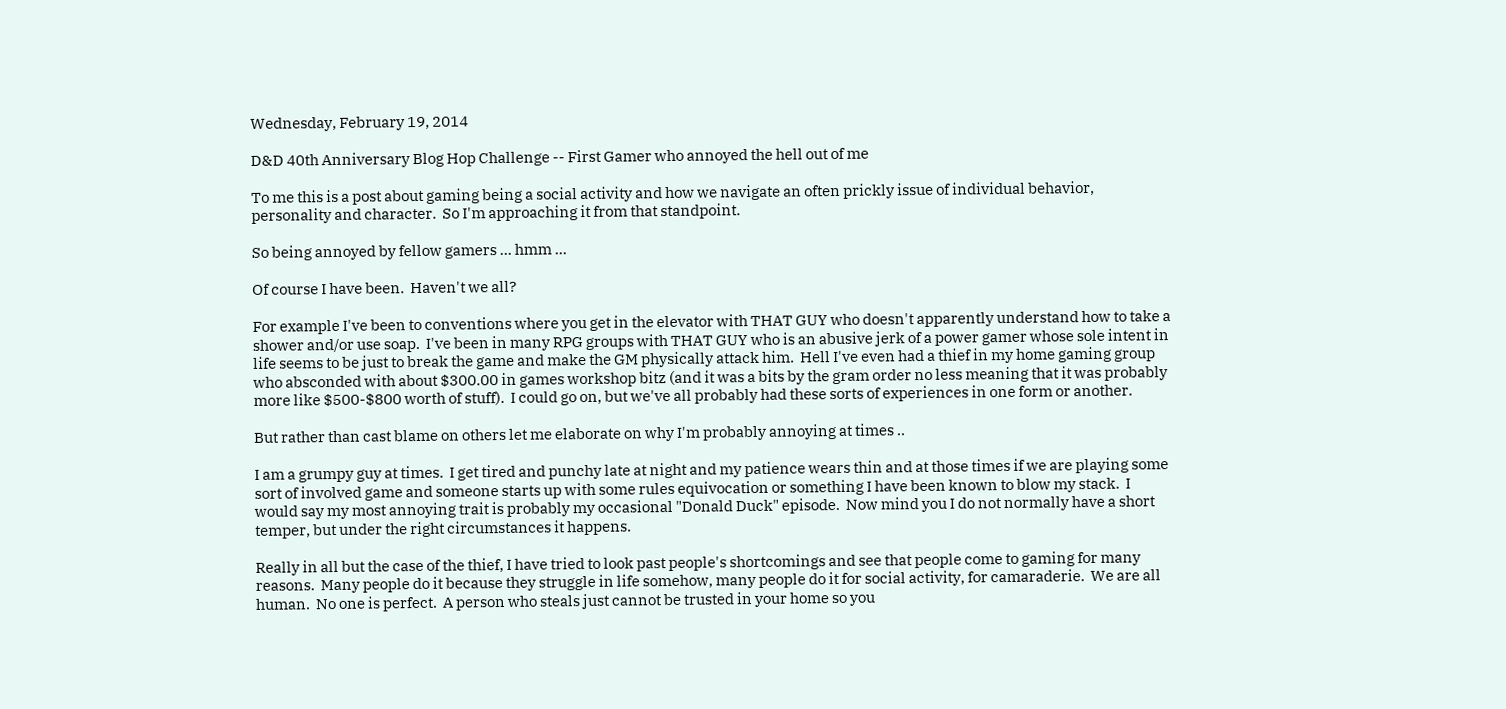Wednesday, February 19, 2014

D&D 40th Anniversary Blog Hop Challenge -- First Gamer who annoyed the hell out of me

To me this is a post about gaming being a social activity and how we navigate an often prickly issue of individual behavior, personality and character.  So I'm approaching it from that standpoint.

So being annoyed by fellow gamers ... hmm ...

Of course I have been.  Haven't we all?

For example I've been to conventions where you get in the elevator with THAT GUY who doesn't apparently understand how to take a shower and/or use soap.  I've been in many RPG groups with THAT GUY who is an abusive jerk of a power gamer whose sole intent in life seems to be just to break the game and make the GM physically attack him.  Hell I've even had a thief in my home gaming group who absconded with about $300.00 in games workshop bitz (and it was a bits by the gram order no less meaning that it was probably more like $500-$800 worth of stuff).  I could go on, but we've all probably had these sorts of experiences in one form or another.

But rather than cast blame on others let me elaborate on why I'm probably annoying at times ..

I am a grumpy guy at times.  I get tired and punchy late at night and my patience wears thin and at those times if we are playing some sort of involved game and someone starts up with some rules equivocation or something I have been known to blow my stack.  I would say my most annoying trait is probably my occasional "Donald Duck" episode.  Now mind you I do not normally have a short temper, but under the right circumstances it happens.

Really in all but the case of the thief, I have tried to look past people's shortcomings and see that people come to gaming for many reasons.  Many people do it because they struggle in life somehow, many people do it for social activity, for camaraderie.  We are all human.  No one is perfect.  A person who steals just cannot be trusted in your home so you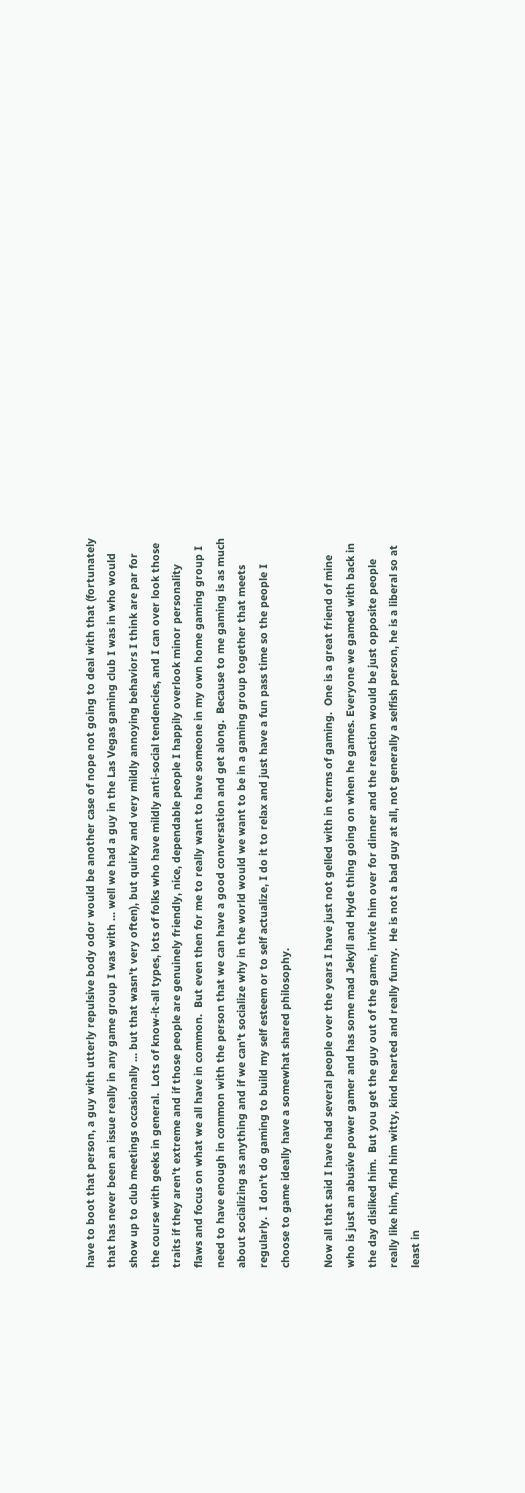have to boot that person, a guy with utterly repulsive body odor would be another case of nope not going to deal with that (fortunately that has never been an issue really in any game group I was with ... well we had a guy in the Las Vegas gaming club I was in who would show up to club meetings occasionally ... but that wasn't very often), but quirky and very mildly annoying behaviors I think are par for the course with geeks in general.  Lots of know-it-all types, lots of folks who have mildly anti-social tendencies, and I can over look those traits if they aren't extreme and if those people are genuinely friendly, nice, dependable people I happily overlook minor personality flaws and focus on what we all have in common.  But even then for me to really want to have someone in my own home gaming group I need to have enough in common with the person that we can have a good conversation and get along.  Because to me gaming is as much about socializing as anything and if we can't socialize why in the world would we want to be in a gaming group together that meets regularly.  I don't do gaming to build my self esteem or to self actualize, I do it to relax and just have a fun pass time so the people I choose to game ideally have a somewhat shared philosophy.

Now all that said I have had several people over the years I have just not gelled with in terms of gaming.  One is a great friend of mine who is just an abusive power gamer and has some mad Jekyll and Hyde thing going on when he games. Everyone we gamed with back in the day disliked him.  But you get the guy out of the game, invite him over for dinner and the reaction would be just opposite people really like him, find him witty, kind hearted and really funny.  He is not a bad guy at all, not generally a selfish person, he is a liberal so at least in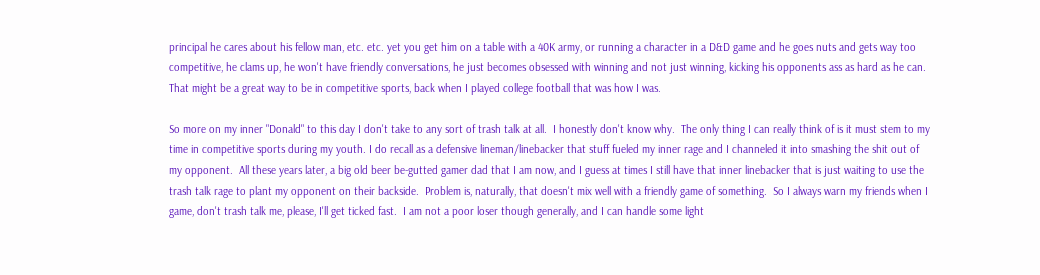principal he cares about his fellow man, etc. etc. yet you get him on a table with a 40K army, or running a character in a D&D game and he goes nuts and gets way too competitive, he clams up, he won't have friendly conversations, he just becomes obsessed with winning and not just winning, kicking his opponents ass as hard as he can.  That might be a great way to be in competitive sports, back when I played college football that was how I was.

So more on my inner "Donald" to this day I don't take to any sort of trash talk at all.  I honestly don't know why.  The only thing I can really think of is it must stem to my time in competitive sports during my youth. I do recall as a defensive lineman/linebacker that stuff fueled my inner rage and I channeled it into smashing the shit out of my opponent.  All these years later, a big old beer be-gutted gamer dad that I am now, and I guess at times I still have that inner linebacker that is just waiting to use the trash talk rage to plant my opponent on their backside.  Problem is, naturally, that doesn't mix well with a friendly game of something.  So I always warn my friends when I game, don't trash talk me, please, I'll get ticked fast.  I am not a poor loser though generally, and I can handle some light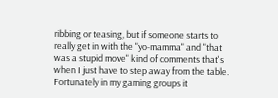ribbing or teasing, but if someone starts to really get in with the "yo-mamma" and "that was a stupid move" kind of comments that's when I just have to step away from the table.  Fortunately in my gaming groups it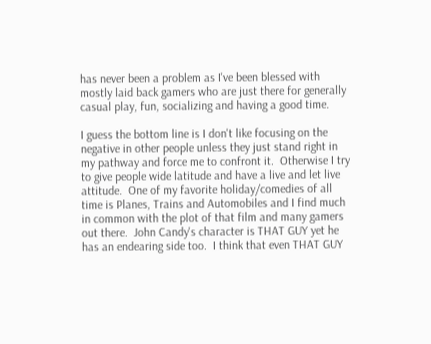has never been a problem as I've been blessed with mostly laid back gamers who are just there for generally casual play, fun, socializing and having a good time.

I guess the bottom line is I don't like focusing on the negative in other people unless they just stand right in my pathway and force me to confront it.  Otherwise I try to give people wide latitude and have a live and let live attitude.  One of my favorite holiday/comedies of all time is Planes, Trains and Automobiles and I find much in common with the plot of that film and many gamers out there.  John Candy's character is THAT GUY yet he has an endearing side too.  I think that even THAT GUY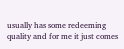usually has some redeeming quality and for me it just comes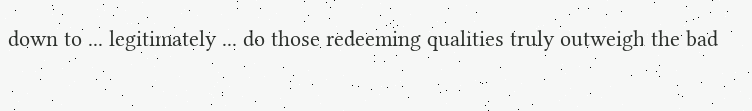down to ... legitimately ... do those redeeming qualities truly outweigh the bad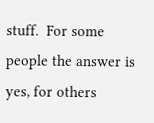stuff.  For some people the answer is yes, for others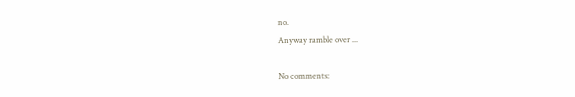no.
Anyway ramble over ...

No comments: